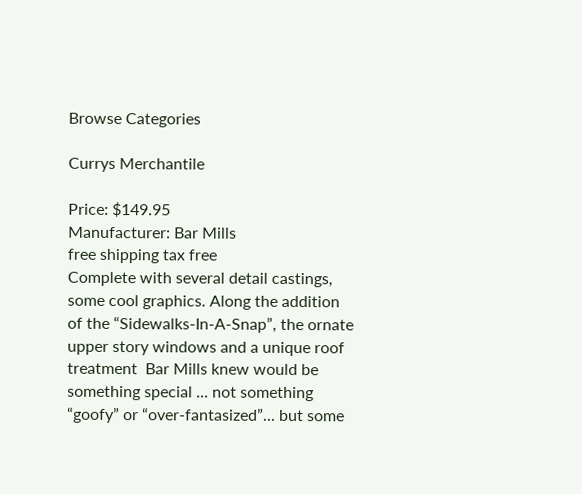Browse Categories

Currys Merchantile

Price: $149.95
Manufacturer: Bar Mills
free shipping tax free
Complete with several detail castings, some cool graphics. Along the addition of the “Sidewalks-In-A-Snap”, the ornate upper story windows and a unique roof treatment  Bar Mills knew would be something special ... not something “goofy” or “over-fantasized”... but some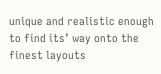unique and realistic enough to find its’ way onto the finest layouts